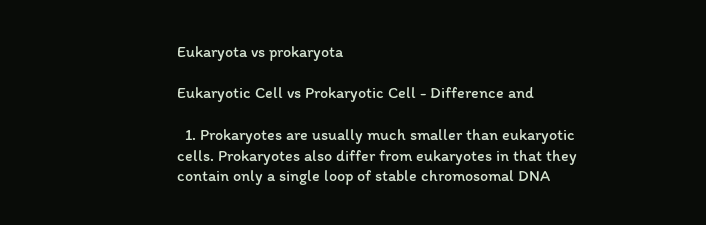Eukaryota vs prokaryota

Eukaryotic Cell vs Prokaryotic Cell - Difference and

  1. Prokaryotes are usually much smaller than eukaryotic cells. Prokaryotes also differ from eukaryotes in that they contain only a single loop of stable chromosomal DNA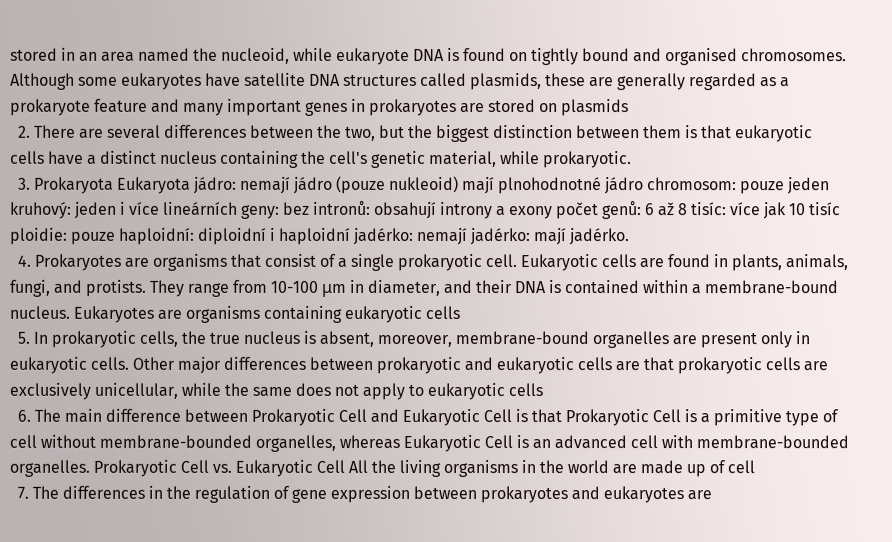stored in an area named the nucleoid, while eukaryote DNA is found on tightly bound and organised chromosomes. Although some eukaryotes have satellite DNA structures called plasmids, these are generally regarded as a prokaryote feature and many important genes in prokaryotes are stored on plasmids
  2. There are several differences between the two, but the biggest distinction between them is that eukaryotic cells have a distinct nucleus containing the cell's genetic material, while prokaryotic.
  3. Prokaryota Eukaryota jádro: nemají jádro (pouze nukleoid) mají plnohodnotné jádro chromosom: pouze jeden kruhový: jeden i více lineárních geny: bez intronů: obsahují introny a exony počet genů: 6 až 8 tisíc: více jak 10 tisíc ploidie: pouze haploidní: diploidní i haploidní jadérko: nemají jadérko: mají jadérko.
  4. Prokaryotes are organisms that consist of a single prokaryotic cell. Eukaryotic cells are found in plants, animals, fungi, and protists. They range from 10-100 μm in diameter, and their DNA is contained within a membrane-bound nucleus. Eukaryotes are organisms containing eukaryotic cells
  5. In prokaryotic cells, the true nucleus is absent, moreover, membrane-bound organelles are present only in eukaryotic cells. Other major differences between prokaryotic and eukaryotic cells are that prokaryotic cells are exclusively unicellular, while the same does not apply to eukaryotic cells
  6. The main difference between Prokaryotic Cell and Eukaryotic Cell is that Prokaryotic Cell is a primitive type of cell without membrane-bounded organelles, whereas Eukaryotic Cell is an advanced cell with membrane-bounded organelles. Prokaryotic Cell vs. Eukaryotic Cell All the living organisms in the world are made up of cell
  7. The differences in the regulation of gene expression between prokaryotes and eukaryotes are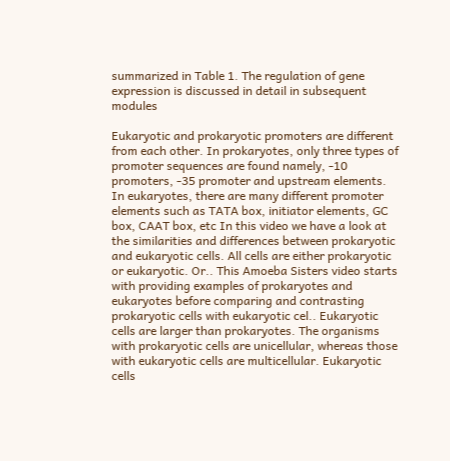summarized in Table 1. The regulation of gene expression is discussed in detail in subsequent modules

Eukaryotic and prokaryotic promoters are different from each other. In prokaryotes, only three types of promoter sequences are found namely, -10 promoters, -35 promoter and upstream elements. In eukaryotes, there are many different promoter elements such as TATA box, initiator elements, GC box, CAAT box, etc In this video we have a look at the similarities and differences between prokaryotic and eukaryotic cells. All cells are either prokaryotic or eukaryotic. Or.. This Amoeba Sisters video starts with providing examples of prokaryotes and eukaryotes before comparing and contrasting prokaryotic cells with eukaryotic cel.. Eukaryotic cells are larger than prokaryotes. The organisms with prokaryotic cells are unicellular, whereas those with eukaryotic cells are multicellular. Eukaryotic cells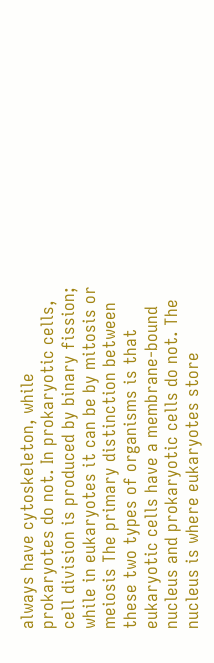always have cytoskeleton, while prokaryotes do not. In prokaryotic cells, cell division is produced by binary fission; while in eukaryotes it can be by mitosis or meiosis The primary distinction between these two types of organisms is that eukaryotic cells have a membrane-bound nucleus and prokaryotic cells do not. The nucleus is where eukaryotes store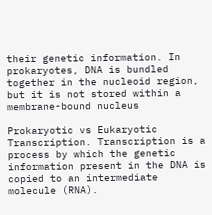their genetic information. In prokaryotes, DNA is bundled together in the nucleoid region, but it is not stored within a membrane-bound nucleus

Prokaryotic vs Eukaryotic Transcription. Transcription is a process by which the genetic information present in the DNA is copied to an intermediate molecule (RNA).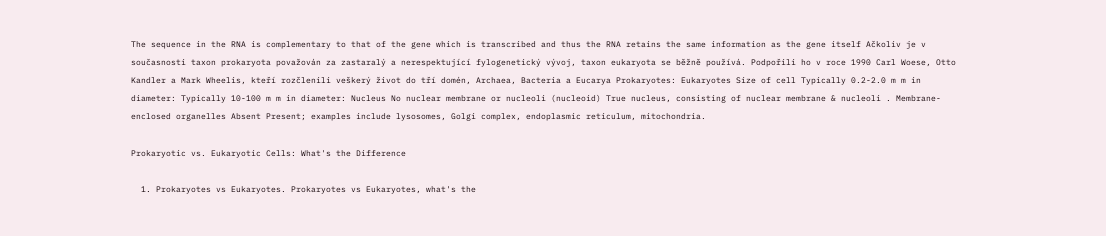The sequence in the RNA is complementary to that of the gene which is transcribed and thus the RNA retains the same information as the gene itself Ačkoliv je v současnosti taxon prokaryota považován za zastaralý a nerespektující fylogenetický vývoj, taxon eukaryota se běžně používá. Podpořili ho v roce 1990 Carl Woese, Otto Kandler a Mark Wheelis, kteří rozčlenili veškerý život do tří domén, Archaea, Bacteria a Eucarya Prokaryotes: Eukaryotes Size of cell Typically 0.2-2.0 m m in diameter: Typically 10-100 m m in diameter: Nucleus No nuclear membrane or nucleoli (nucleoid) True nucleus, consisting of nuclear membrane & nucleoli . Membrane-enclosed organelles Absent Present; examples include lysosomes, Golgi complex, endoplasmic reticulum, mitochondria.

Prokaryotic vs. Eukaryotic Cells: What's the Difference

  1. Prokaryotes vs Eukaryotes. Prokaryotes vs Eukaryotes, what's the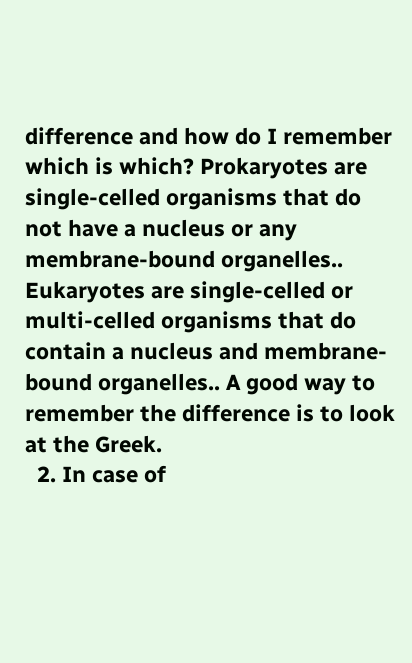difference and how do I remember which is which? Prokaryotes are single-celled organisms that do not have a nucleus or any membrane-bound organelles.. Eukaryotes are single-celled or multi-celled organisms that do contain a nucleus and membrane-bound organelles.. A good way to remember the difference is to look at the Greek.
  2. In case of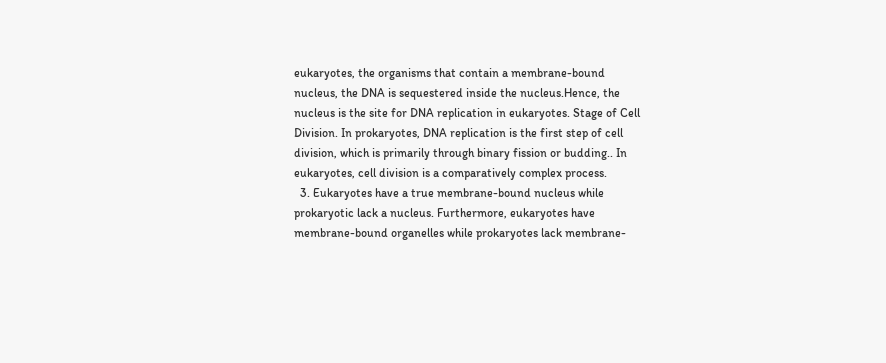eukaryotes, the organisms that contain a membrane-bound nucleus, the DNA is sequestered inside the nucleus.Hence, the nucleus is the site for DNA replication in eukaryotes. Stage of Cell Division. In prokaryotes, DNA replication is the first step of cell division, which is primarily through binary fission or budding.. In eukaryotes, cell division is a comparatively complex process.
  3. Eukaryotes have a true membrane-bound nucleus while prokaryotic lack a nucleus. Furthermore, eukaryotes have membrane-bound organelles while prokaryotes lack membrane-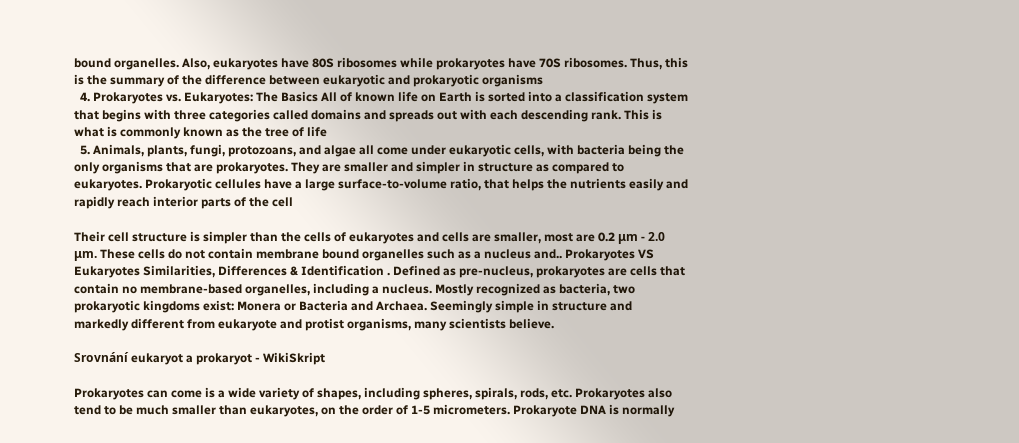bound organelles. Also, eukaryotes have 80S ribosomes while prokaryotes have 70S ribosomes. Thus, this is the summary of the difference between eukaryotic and prokaryotic organisms
  4. Prokaryotes vs. Eukaryotes: The Basics All of known life on Earth is sorted into a classification system that begins with three categories called domains and spreads out with each descending rank. This is what is commonly known as the tree of life
  5. Animals, plants, fungi, protozoans, and algae all come under eukaryotic cells, with bacteria being the only organisms that are prokaryotes. They are smaller and simpler in structure as compared to eukaryotes. Prokaryotic cellules have a large surface-to-volume ratio, that helps the nutrients easily and rapidly reach interior parts of the cell

Their cell structure is simpler than the cells of eukaryotes and cells are smaller, most are 0.2 μm - 2.0 μm. These cells do not contain membrane bound organelles such as a nucleus and.. Prokaryotes VS Eukaryotes Similarities, Differences & Identification . Defined as pre-nucleus, prokaryotes are cells that contain no membrane-based organelles, including a nucleus. Mostly recognized as bacteria, two prokaryotic kingdoms exist: Monera or Bacteria and Archaea. Seemingly simple in structure and markedly different from eukaryote and protist organisms, many scientists believe.

Srovnání eukaryot a prokaryot - WikiSkript

Prokaryotes can come is a wide variety of shapes, including spheres, spirals, rods, etc. Prokaryotes also tend to be much smaller than eukaryotes, on the order of 1-5 micrometers. Prokaryote DNA is normally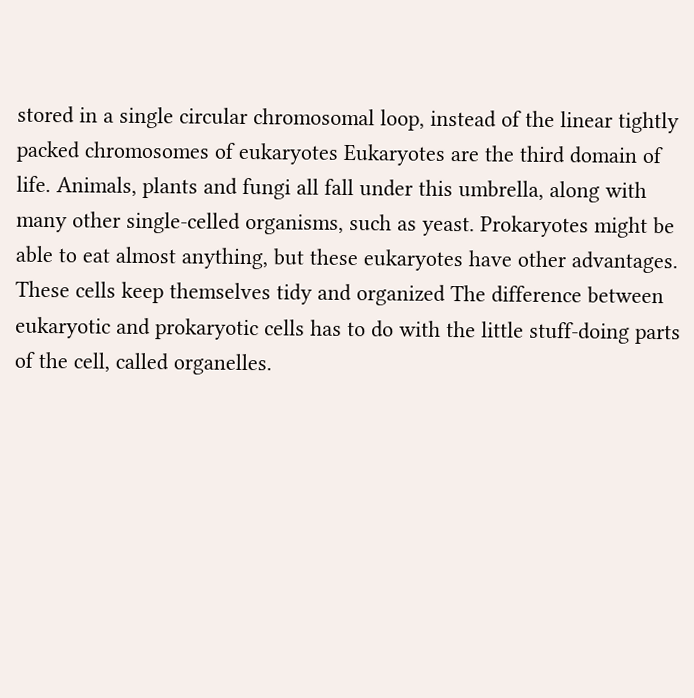stored in a single circular chromosomal loop, instead of the linear tightly packed chromosomes of eukaryotes Eukaryotes are the third domain of life. Animals, plants and fungi all fall under this umbrella, along with many other single-celled organisms, such as yeast. Prokaryotes might be able to eat almost anything, but these eukaryotes have other advantages. These cells keep themselves tidy and organized The difference between eukaryotic and prokaryotic cells has to do with the little stuff-doing parts of the cell, called organelles.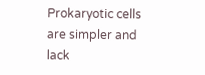Prokaryotic cells are simpler and lack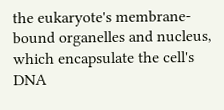the eukaryote's membrane-bound organelles and nucleus, which encapsulate the cell's DNA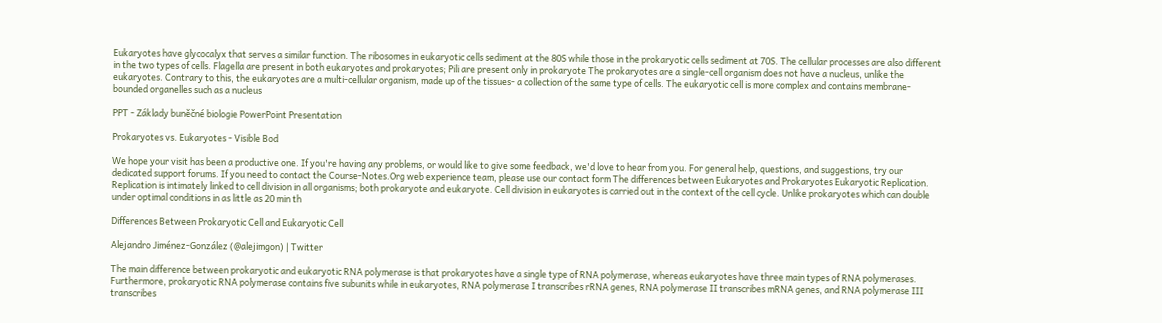Eukaryotes have glycocalyx that serves a similar function. The ribosomes in eukaryotic cells sediment at the 80S while those in the prokaryotic cells sediment at 70S. The cellular processes are also different in the two types of cells. Flagella are present in both eukaryotes and prokaryotes; Pili are present only in prokaryote The prokaryotes are a single-cell organism does not have a nucleus, unlike the eukaryotes. Contrary to this, the eukaryotes are a multi-cellular organism, made up of the tissues- a collection of the same type of cells. The eukaryotic cell is more complex and contains membrane-bounded organelles such as a nucleus

PPT - Základy buněčné biologie PowerPoint Presentation

Prokaryotes vs. Eukaryotes - Visible Bod

We hope your visit has been a productive one. If you're having any problems, or would like to give some feedback, we'd love to hear from you. For general help, questions, and suggestions, try our dedicated support forums. If you need to contact the Course-Notes.Org web experience team, please use our contact form The differences between Eukaryotes and Prokaryotes Eukaryotic Replication. Replication is intimately linked to cell division in all organisms; both prokaryote and eukaryote. Cell division in eukaryotes is carried out in the context of the cell cycle. Unlike prokaryotes which can double under optimal conditions in as little as 20 min th

Differences Between Prokaryotic Cell and Eukaryotic Cell

Alejandro Jiménez-González (@alejimgon) | Twitter

The main difference between prokaryotic and eukaryotic RNA polymerase is that prokaryotes have a single type of RNA polymerase, whereas eukaryotes have three main types of RNA polymerases. Furthermore, prokaryotic RNA polymerase contains five subunits while in eukaryotes, RNA polymerase I transcribes rRNA genes, RNA polymerase II transcribes mRNA genes, and RNA polymerase III transcribes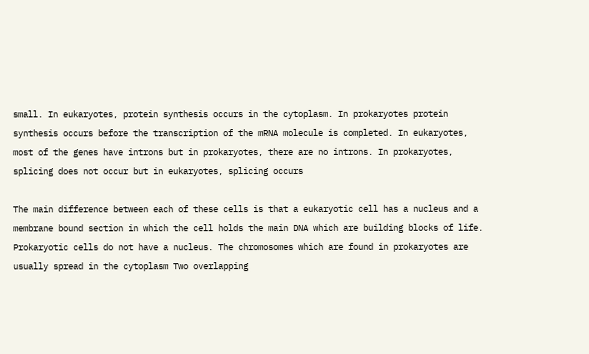small. In eukaryotes, protein synthesis occurs in the cytoplasm. In prokaryotes protein synthesis occurs before the transcription of the mRNA molecule is completed. In eukaryotes, most of the genes have introns but in prokaryotes, there are no introns. In prokaryotes, splicing does not occur but in eukaryotes, splicing occurs

The main difference between each of these cells is that a eukaryotic cell has a nucleus and a membrane bound section in which the cell holds the main DNA which are building blocks of life. Prokaryotic cells do not have a nucleus. The chromosomes which are found in prokaryotes are usually spread in the cytoplasm Two overlapping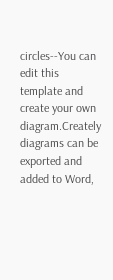circles--You can edit this template and create your own diagram.Creately diagrams can be exported and added to Word,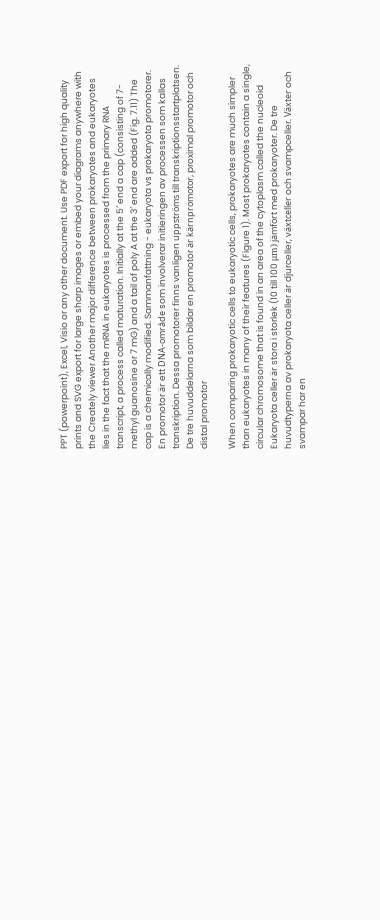PPT (powerpoint), Excel, Visio or any other document. Use PDF export for high quality prints and SVG export for large sharp images or embed your diagrams anywhere with the Creately viewer Another major difference between prokaryotes and eukaryotes lies in the fact that the mRNA in eukaryotes is processed from the primary RNA transcript, a process called maturation. Initially at the 5′ end a cap (consisting of 7-methyl guanosine or 7 mG) and a tail of poly A at the 3′ end are added (Fig. 7.11) The cap is a chemically modified. Sammanfattning - eukaryota vs prokaryota promotorer. En promotor är ett DNA-område som involverar initieringen av processen som kallas transkription. Dessa promotorer finns vanligen uppströms till transkriptionsstartplatsen. De tre huvuddelarna som bildar en promotor är kärnpromotor, proximal promotor och distal promotor

When comparing prokaryotic cells to eukaryotic cells, prokaryotes are much simpler than eukaryotes in many of their features (Figure 1). Most prokaryotes contain a single, circular chromosome that is found in an area of the cytoplasm called the nucleoid Eukaryota celler är stora i storlek (10 till 100 μm) jämfört med prokaryoter. De tre huvudtyperna av prokaryota celler är djurceller, växtceller och svampceller. Växter och svampar har en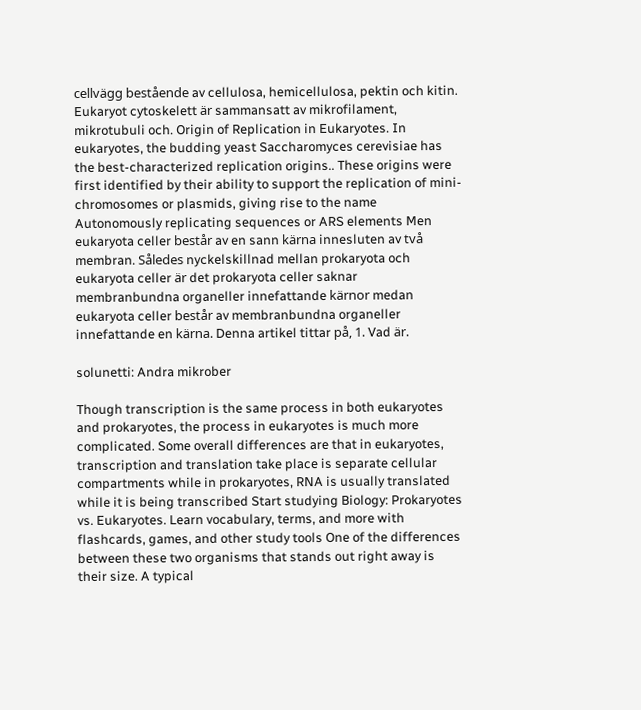cellvägg bestående av cellulosa, hemicellulosa, pektin och kitin. Eukaryot cytoskelett är sammansatt av mikrofilament, mikrotubuli och. Origin of Replication in Eukaryotes. In eukaryotes, the budding yeast Saccharomyces cerevisiae has the best-characterized replication origins.. These origins were first identified by their ability to support the replication of mini-chromosomes or plasmids, giving rise to the name Autonomously replicating sequences or ARS elements Men eukaryota celler består av en sann kärna innesluten av två membran. Således nyckelskillnad mellan prokaryota och eukaryota celler är det prokaryota celler saknar membranbundna organeller innefattande kärnor medan eukaryota celler består av membranbundna organeller innefattande en kärna. Denna artikel tittar på, 1. Vad är.

solunetti: Andra mikrober

Though transcription is the same process in both eukaryotes and prokaryotes, the process in eukaryotes is much more complicated. Some overall differences are that in eukaryotes, transcription and translation take place is separate cellular compartments while in prokaryotes, RNA is usually translated while it is being transcribed Start studying Biology: Prokaryotes vs. Eukaryotes. Learn vocabulary, terms, and more with flashcards, games, and other study tools One of the differences between these two organisms that stands out right away is their size. A typical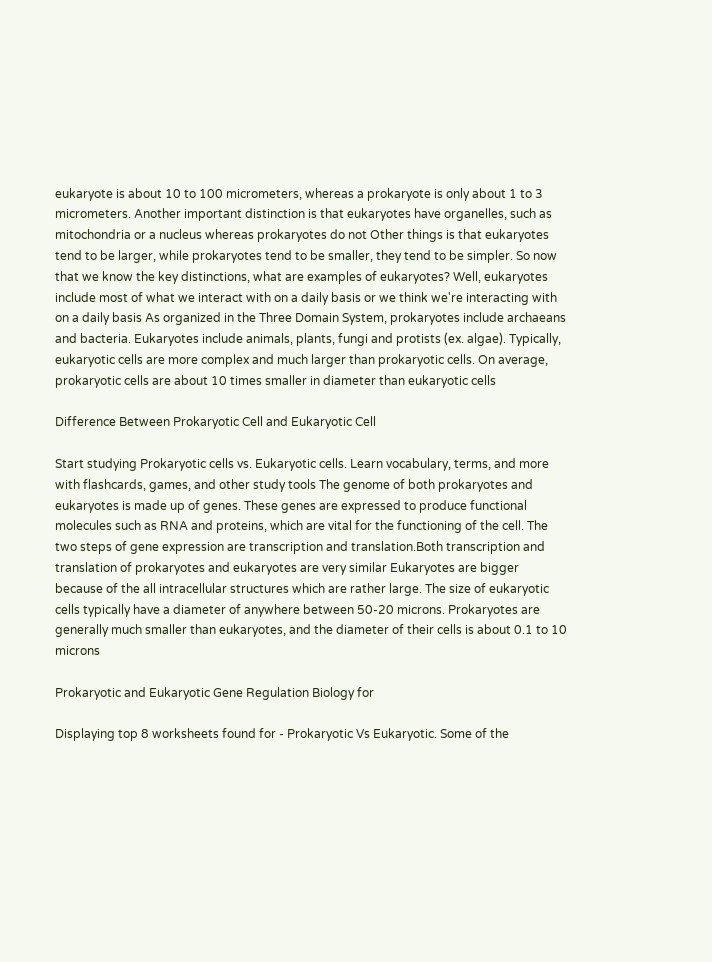eukaryote is about 10 to 100 micrometers, whereas a prokaryote is only about 1 to 3 micrometers. Another important distinction is that eukaryotes have organelles, such as mitochondria or a nucleus whereas prokaryotes do not Other things is that eukaryotes tend to be larger, while prokaryotes tend to be smaller, they tend to be simpler. So now that we know the key distinctions, what are examples of eukaryotes? Well, eukaryotes include most of what we interact with on a daily basis or we think we're interacting with on a daily basis As organized in the Three Domain System, prokaryotes include archaeans and bacteria. Eukaryotes include animals, plants, fungi and protists (ex. algae). Typically, eukaryotic cells are more complex and much larger than prokaryotic cells. On average, prokaryotic cells are about 10 times smaller in diameter than eukaryotic cells

Difference Between Prokaryotic Cell and Eukaryotic Cell

Start studying Prokaryotic cells vs. Eukaryotic cells. Learn vocabulary, terms, and more with flashcards, games, and other study tools The genome of both prokaryotes and eukaryotes is made up of genes. These genes are expressed to produce functional molecules such as RNA and proteins, which are vital for the functioning of the cell. The two steps of gene expression are transcription and translation.Both transcription and translation of prokaryotes and eukaryotes are very similar Eukaryotes are bigger because of the all intracellular structures which are rather large. The size of eukaryotic cells typically have a diameter of anywhere between 50-20 microns. Prokaryotes are generally much smaller than eukaryotes, and the diameter of their cells is about 0.1 to 10 microns

Prokaryotic and Eukaryotic Gene Regulation Biology for

Displaying top 8 worksheets found for - Prokaryotic Vs Eukaryotic. Some of the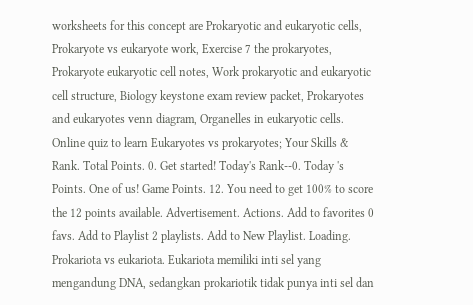worksheets for this concept are Prokaryotic and eukaryotic cells, Prokaryote vs eukaryote work, Exercise 7 the prokaryotes, Prokaryote eukaryotic cell notes, Work prokaryotic and eukaryotic cell structure, Biology keystone exam review packet, Prokaryotes and eukaryotes venn diagram, Organelles in eukaryotic cells. Online quiz to learn Eukaryotes vs prokaryotes; Your Skills & Rank. Total Points. 0. Get started! Today's Rank--0. Today 's Points. One of us! Game Points. 12. You need to get 100% to score the 12 points available. Advertisement. Actions. Add to favorites 0 favs. Add to Playlist 2 playlists. Add to New Playlist. Loading. Prokariota vs eukariota. Eukariota memiliki inti sel yang mengandung DNA, sedangkan prokariotik tidak punya inti sel dan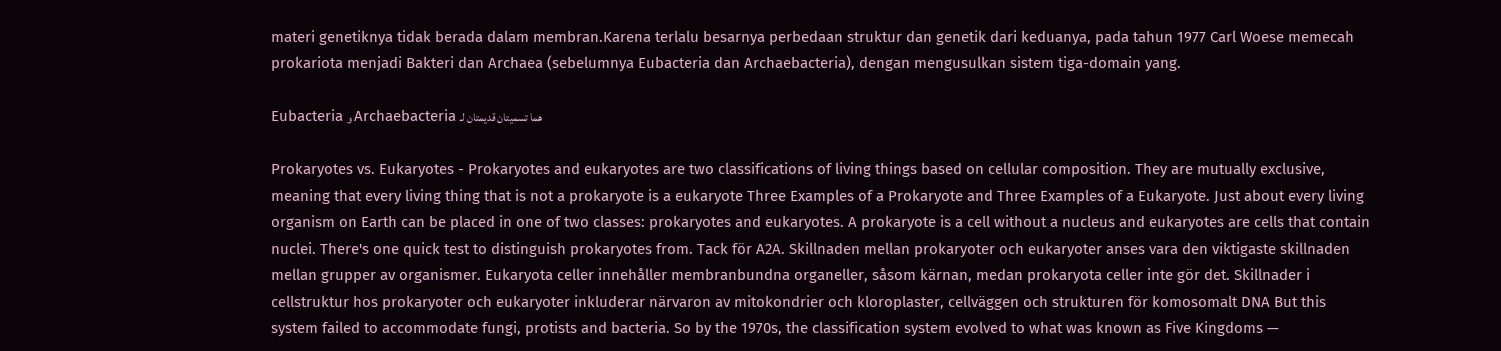materi genetiknya tidak berada dalam membran.Karena terlalu besarnya perbedaan struktur dan genetik dari keduanya, pada tahun 1977 Carl Woese memecah prokariota menjadi Bakteri dan Archaea (sebelumnya Eubacteria dan Archaebacteria), dengan mengusulkan sistem tiga-domain yang.

Eubacteria و Archaebacteria هما تسميتان قديمتان لـ

Prokaryotes vs. Eukaryotes - Prokaryotes and eukaryotes are two classifications of living things based on cellular composition. They are mutually exclusive, meaning that every living thing that is not a prokaryote is a eukaryote Three Examples of a Prokaryote and Three Examples of a Eukaryote. Just about every living organism on Earth can be placed in one of two classes: prokaryotes and eukaryotes. A prokaryote is a cell without a nucleus and eukaryotes are cells that contain nuclei. There's one quick test to distinguish prokaryotes from. Tack för A2A. Skillnaden mellan prokaryoter och eukaryoter anses vara den viktigaste skillnaden mellan grupper av organismer. Eukaryota celler innehåller membranbundna organeller, såsom kärnan, medan prokaryota celler inte gör det. Skillnader i cellstruktur hos prokaryoter och eukaryoter inkluderar närvaron av mitokondrier och kloroplaster, cellväggen och strukturen för komosomalt DNA But this system failed to accommodate fungi, protists and bacteria. So by the 1970s, the classification system evolved to what was known as Five Kingdoms —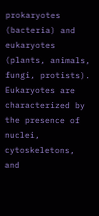prokaryotes (bacteria) and eukaryotes (plants, animals, fungi, protists). Eukaryotes are characterized by the presence of nuclei, cytoskeletons, and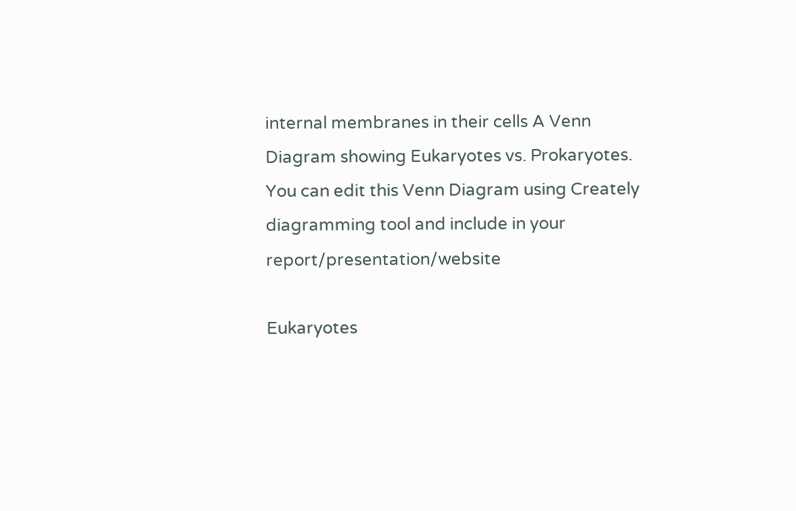internal membranes in their cells A Venn Diagram showing Eukaryotes vs. Prokaryotes. You can edit this Venn Diagram using Creately diagramming tool and include in your report/presentation/website

Eukaryotes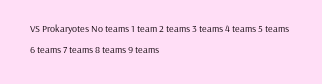VS Prokaryotes No teams 1 team 2 teams 3 teams 4 teams 5 teams 6 teams 7 teams 8 teams 9 teams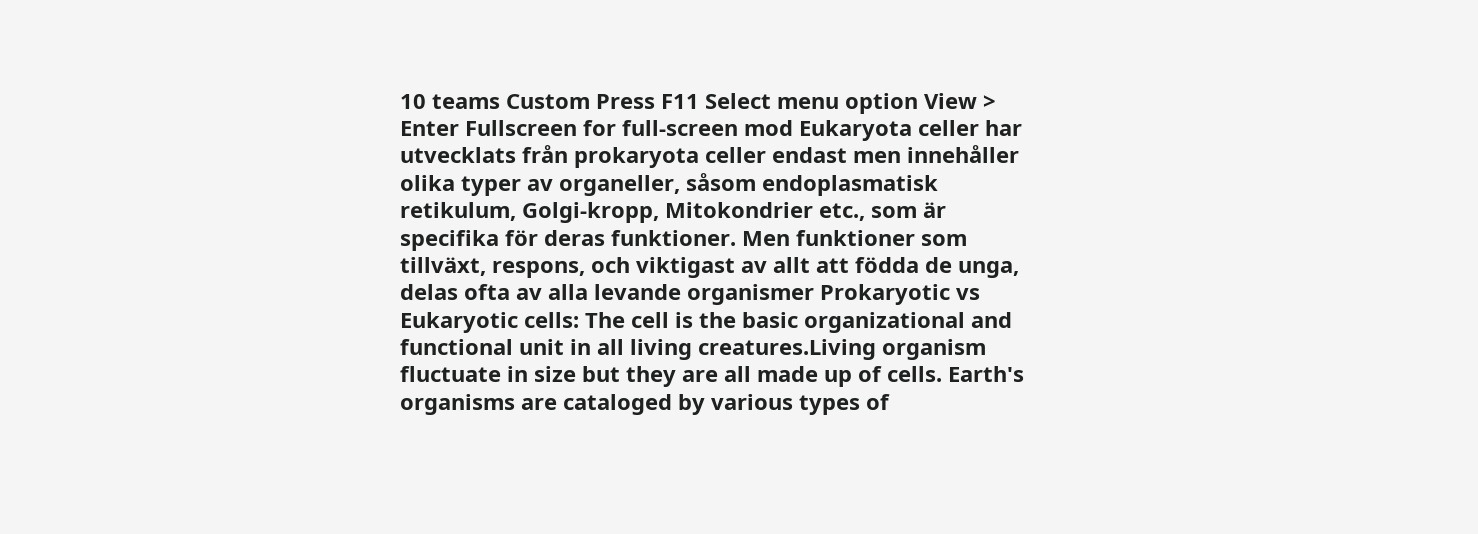10 teams Custom Press F11 Select menu option View > Enter Fullscreen for full-screen mod Eukaryota celler har utvecklats från prokaryota celler endast men innehåller olika typer av organeller, såsom endoplasmatisk retikulum, Golgi-kropp, Mitokondrier etc., som är specifika för deras funktioner. Men funktioner som tillväxt, respons, och viktigast av allt att födda de unga, delas ofta av alla levande organismer Prokaryotic vs Eukaryotic cells: The cell is the basic organizational and functional unit in all living creatures.Living organism fluctuate in size but they are all made up of cells. Earth's organisms are cataloged by various types of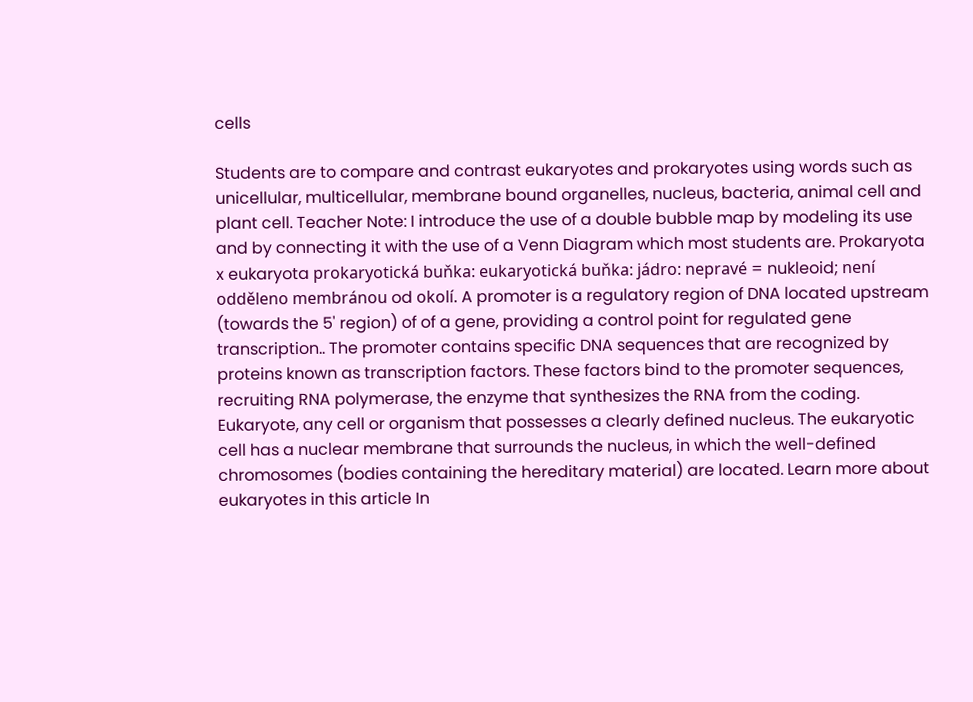cells

Students are to compare and contrast eukaryotes and prokaryotes using words such as unicellular, multicellular, membrane bound organelles, nucleus, bacteria, animal cell and plant cell. Teacher Note: I introduce the use of a double bubble map by modeling its use and by connecting it with the use of a Venn Diagram which most students are. Prokaryota x eukaryota prokaryotická buňka: eukaryotická buňka: jádro: nepravé = nukleoid; není odděleno membránou od okolí. A promoter is a regulatory region of DNA located upstream (towards the 5' region) of of a gene, providing a control point for regulated gene transcription.. The promoter contains specific DNA sequences that are recognized by proteins known as transcription factors. These factors bind to the promoter sequences, recruiting RNA polymerase, the enzyme that synthesizes the RNA from the coding. Eukaryote, any cell or organism that possesses a clearly defined nucleus. The eukaryotic cell has a nuclear membrane that surrounds the nucleus, in which the well-defined chromosomes (bodies containing the hereditary material) are located. Learn more about eukaryotes in this article In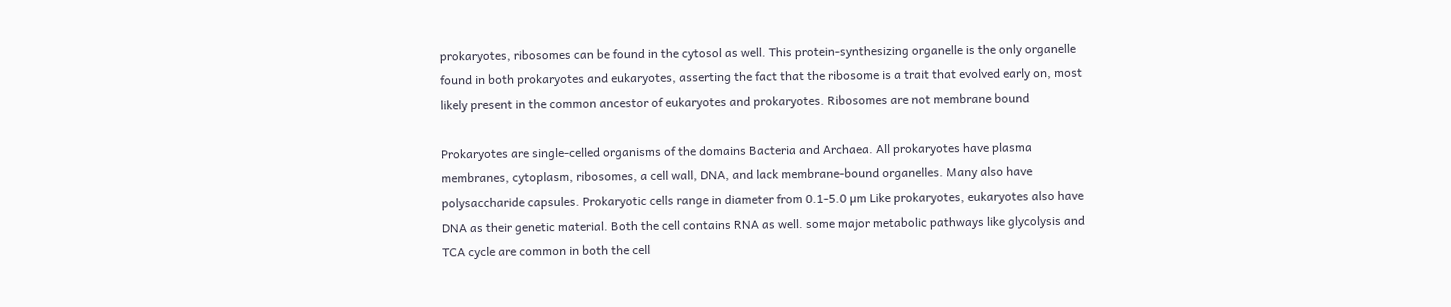prokaryotes, ribosomes can be found in the cytosol as well. This protein-synthesizing organelle is the only organelle found in both prokaryotes and eukaryotes, asserting the fact that the ribosome is a trait that evolved early on, most likely present in the common ancestor of eukaryotes and prokaryotes. Ribosomes are not membrane bound

Prokaryotes are single-celled organisms of the domains Bacteria and Archaea. All prokaryotes have plasma membranes, cytoplasm, ribosomes, a cell wall, DNA, and lack membrane-bound organelles. Many also have polysaccharide capsules. Prokaryotic cells range in diameter from 0.1-5.0 µm Like prokaryotes, eukaryotes also have DNA as their genetic material. Both the cell contains RNA as well. some major metabolic pathways like glycolysis and TCA cycle are common in both the cell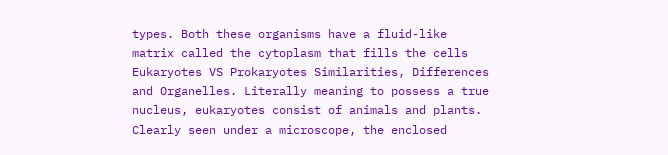types. Both these organisms have a fluid-like matrix called the cytoplasm that fills the cells Eukaryotes VS Prokaryotes Similarities, Differences and Organelles. Literally meaning to possess a true nucleus, eukaryotes consist of animals and plants. Clearly seen under a microscope, the enclosed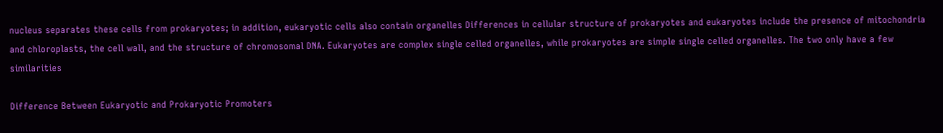nucleus separates these cells from prokaryotes; in addition, eukaryotic cells also contain organelles Differences in cellular structure of prokaryotes and eukaryotes include the presence of mitochondria and chloroplasts, the cell wall, and the structure of chromosomal DNA. Eukaryotes are complex single celled organelles, while prokaryotes are simple single celled organelles. The two only have a few similarities

Difference Between Eukaryotic and Prokaryotic Promoters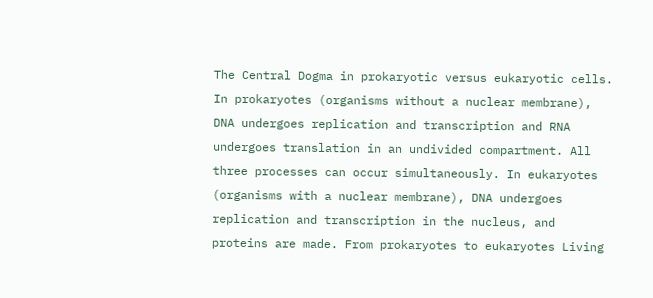The Central Dogma in prokaryotic versus eukaryotic cells. In prokaryotes (organisms without a nuclear membrane), DNA undergoes replication and transcription and RNA undergoes translation in an undivided compartment. All three processes can occur simultaneously. In eukaryotes (organisms with a nuclear membrane), DNA undergoes replication and transcription in the nucleus, and proteins are made. From prokaryotes to eukaryotes Living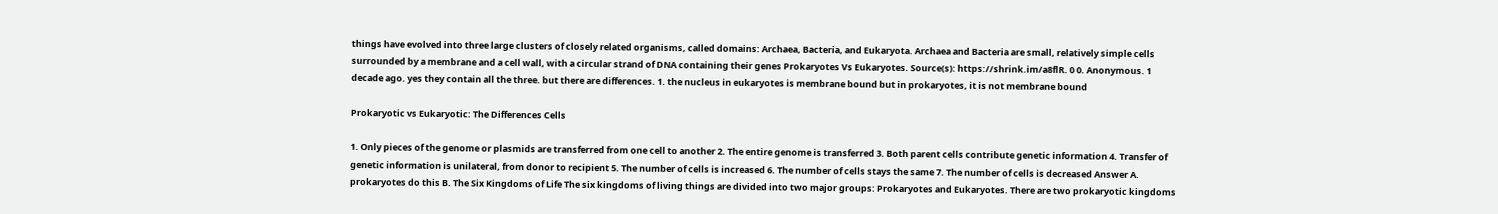things have evolved into three large clusters of closely related organisms, called domains: Archaea, Bacteria, and Eukaryota. Archaea and Bacteria are small, relatively simple cells surrounded by a membrane and a cell wall, with a circular strand of DNA containing their genes Prokaryotes Vs Eukaryotes. Source(s): https://shrink.im/a8flR. 0 0. Anonymous. 1 decade ago. yes they contain all the three. but there are differences. 1. the nucleus in eukaryotes is membrane bound but in prokaryotes, it is not membrane bound

Prokaryotic vs Eukaryotic: The Differences Cells

1. Only pieces of the genome or plasmids are transferred from one cell to another 2. The entire genome is transferred 3. Both parent cells contribute genetic information 4. Transfer of genetic information is unilateral, from donor to recipient 5. The number of cells is increased 6. The number of cells stays the same 7. The number of cells is decreased Answer A. prokaryotes do this B. The Six Kingdoms of Life The six kingdoms of living things are divided into two major groups: Prokaryotes and Eukaryotes. There are two prokaryotic kingdoms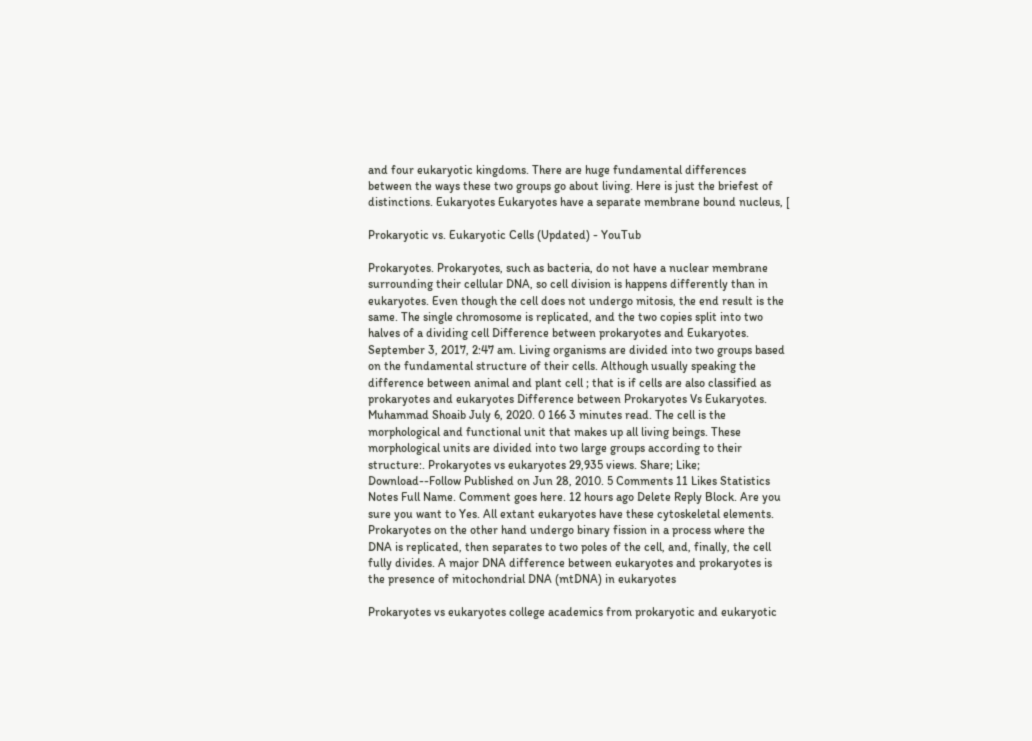and four eukaryotic kingdoms. There are huge fundamental differences between the ways these two groups go about living. Here is just the briefest of distinctions. Eukaryotes Eukaryotes have a separate membrane bound nucleus, [

Prokaryotic vs. Eukaryotic Cells (Updated) - YouTub

Prokaryotes. Prokaryotes, such as bacteria, do not have a nuclear membrane surrounding their cellular DNA, so cell division is happens differently than in eukaryotes. Even though the cell does not undergo mitosis, the end result is the same. The single chromosome is replicated, and the two copies split into two halves of a dividing cell Difference between prokaryotes and Eukaryotes. September 3, 2017, 2:47 am. Living organisms are divided into two groups based on the fundamental structure of their cells. Although usually speaking the difference between animal and plant cell ; that is if cells are also classified as prokaryotes and eukaryotes Difference between Prokaryotes Vs Eukaryotes. Muhammad Shoaib July 6, 2020. 0 166 3 minutes read. The cell is the morphological and functional unit that makes up all living beings. These morphological units are divided into two large groups according to their structure:. Prokaryotes vs eukaryotes 29,935 views. Share; Like; Download--Follow Published on Jun 28, 2010. 5 Comments 11 Likes Statistics Notes Full Name. Comment goes here. 12 hours ago Delete Reply Block. Are you sure you want to Yes. All extant eukaryotes have these cytoskeletal elements. Prokaryotes on the other hand undergo binary fission in a process where the DNA is replicated, then separates to two poles of the cell, and, finally, the cell fully divides. A major DNA difference between eukaryotes and prokaryotes is the presence of mitochondrial DNA (mtDNA) in eukaryotes

Prokaryotes vs eukaryotes college academics from prokaryotic and eukaryotic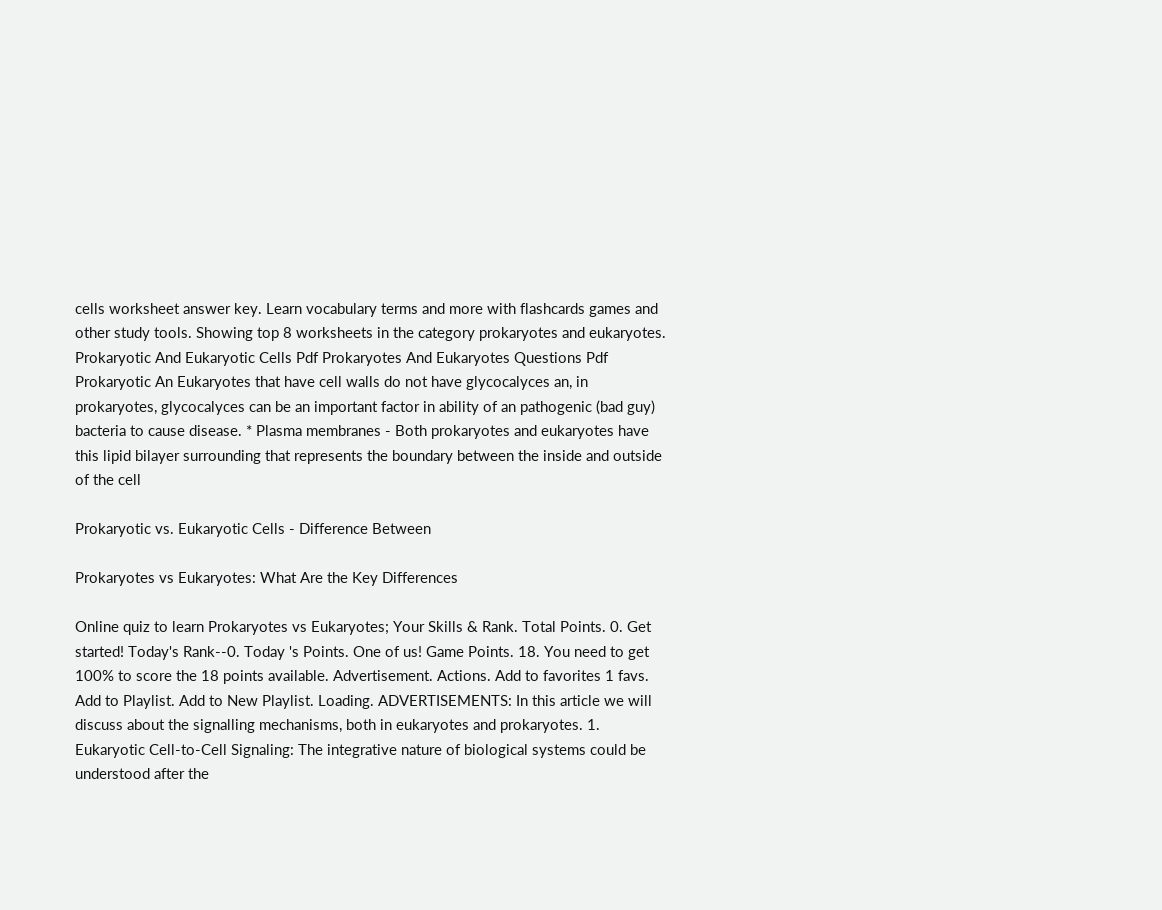cells worksheet answer key. Learn vocabulary terms and more with flashcards games and other study tools. Showing top 8 worksheets in the category prokaryotes and eukaryotes. Prokaryotic And Eukaryotic Cells Pdf Prokaryotes And Eukaryotes Questions Pdf Prokaryotic An Eukaryotes that have cell walls do not have glycocalyces an, in prokaryotes, glycocalyces can be an important factor in ability of an pathogenic (bad guy) bacteria to cause disease. * Plasma membranes - Both prokaryotes and eukaryotes have this lipid bilayer surrounding that represents the boundary between the inside and outside of the cell

Prokaryotic vs. Eukaryotic Cells - Difference Between

Prokaryotes vs Eukaryotes: What Are the Key Differences

Online quiz to learn Prokaryotes vs Eukaryotes; Your Skills & Rank. Total Points. 0. Get started! Today's Rank--0. Today 's Points. One of us! Game Points. 18. You need to get 100% to score the 18 points available. Advertisement. Actions. Add to favorites 1 favs. Add to Playlist. Add to New Playlist. Loading. ADVERTISEMENTS: In this article we will discuss about the signalling mechanisms, both in eukaryotes and prokaryotes. 1. Eukaryotic Cell-to-Cell Signaling: The integrative nature of biological systems could be understood after the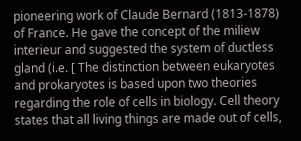pioneering work of Claude Bernard (1813-1878) of France. He gave the concept of the miliew interieur and suggested the system of ductless gland (i.e. [ The distinction between eukaryotes and prokaryotes is based upon two theories regarding the role of cells in biology. Cell theory states that all living things are made out of cells,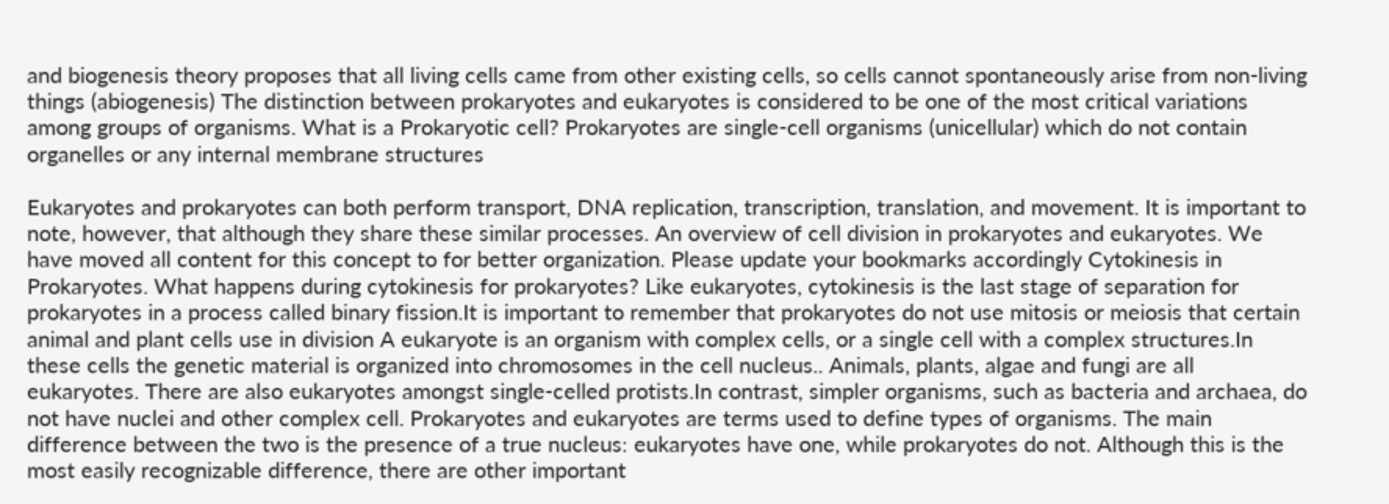and biogenesis theory proposes that all living cells came from other existing cells, so cells cannot spontaneously arise from non-living things (abiogenesis) The distinction between prokaryotes and eukaryotes is considered to be one of the most critical variations among groups of organisms. What is a Prokaryotic cell? Prokaryotes are single-cell organisms (unicellular) which do not contain organelles or any internal membrane structures

Eukaryotes and prokaryotes can both perform transport, DNA replication, transcription, translation, and movement. It is important to note, however, that although they share these similar processes. An overview of cell division in prokaryotes and eukaryotes. We have moved all content for this concept to for better organization. Please update your bookmarks accordingly Cytokinesis in Prokaryotes. What happens during cytokinesis for prokaryotes? Like eukaryotes, cytokinesis is the last stage of separation for prokaryotes in a process called binary fission.It is important to remember that prokaryotes do not use mitosis or meiosis that certain animal and plant cells use in division A eukaryote is an organism with complex cells, or a single cell with a complex structures.In these cells the genetic material is organized into chromosomes in the cell nucleus.. Animals, plants, algae and fungi are all eukaryotes. There are also eukaryotes amongst single-celled protists.In contrast, simpler organisms, such as bacteria and archaea, do not have nuclei and other complex cell. Prokaryotes and eukaryotes are terms used to define types of organisms. The main difference between the two is the presence of a true nucleus: eukaryotes have one, while prokaryotes do not. Although this is the most easily recognizable difference, there are other important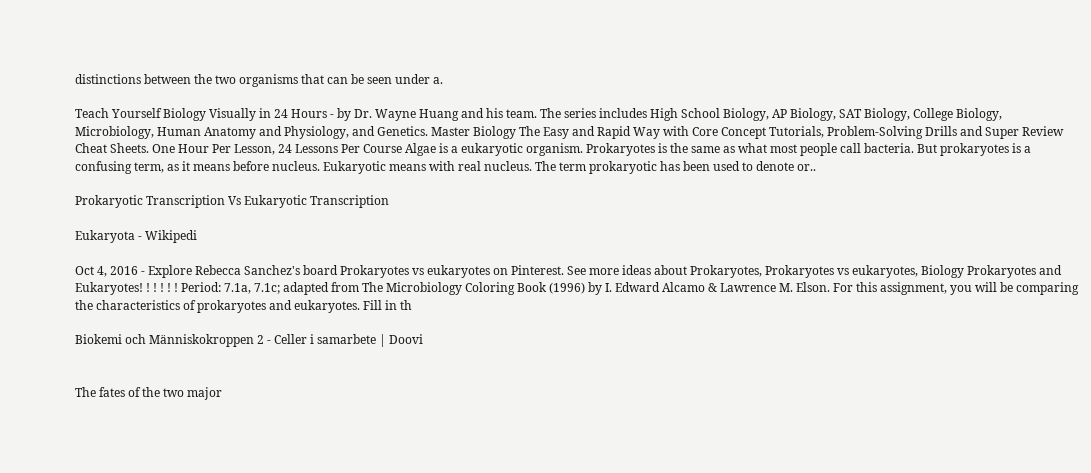distinctions between the two organisms that can be seen under a.

Teach Yourself Biology Visually in 24 Hours - by Dr. Wayne Huang and his team. The series includes High School Biology, AP Biology, SAT Biology, College Biology, Microbiology, Human Anatomy and Physiology, and Genetics. Master Biology The Easy and Rapid Way with Core Concept Tutorials, Problem-Solving Drills and Super Review Cheat Sheets. One Hour Per Lesson, 24 Lessons Per Course Algae is a eukaryotic organism. Prokaryotes is the same as what most people call bacteria. But prokaryotes is a confusing term, as it means before nucleus. Eukaryotic means with real nucleus. The term prokaryotic has been used to denote or..

Prokaryotic Transcription Vs Eukaryotic Transcription

Eukaryota - Wikipedi

Oct 4, 2016 - Explore Rebecca Sanchez's board Prokaryotes vs eukaryotes on Pinterest. See more ideas about Prokaryotes, Prokaryotes vs eukaryotes, Biology Prokaryotes and Eukaryotes! ! ! ! ! ! Period: 7.1a, 7.1c; adapted from The Microbiology Coloring Book (1996) by I. Edward Alcamo & Lawrence M. Elson. For this assignment, you will be comparing the characteristics of prokaryotes and eukaryotes. Fill in th

Biokemi och Människokroppen 2 - Celler i samarbete | Doovi


The fates of the two major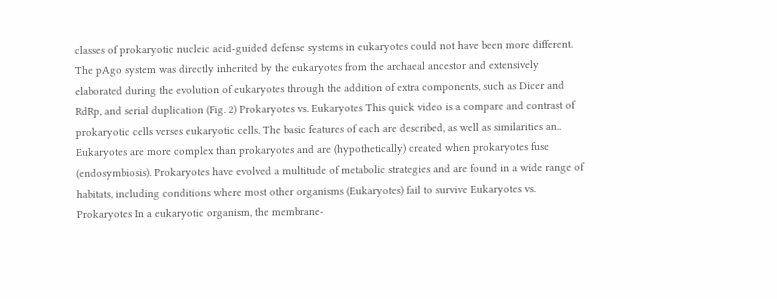classes of prokaryotic nucleic acid-guided defense systems in eukaryotes could not have been more different. The pAgo system was directly inherited by the eukaryotes from the archaeal ancestor and extensively elaborated during the evolution of eukaryotes through the addition of extra components, such as Dicer and RdRp, and serial duplication (Fig. 2) Prokaryotes vs. Eukaryotes This quick video is a compare and contrast of prokaryotic cells verses eukaryotic cells. The basic features of each are described, as well as similarities an.. Eukaryotes are more complex than prokaryotes and are (hypothetically) created when prokaryotes fuse (endosymbiosis). Prokaryotes have evolved a multitude of metabolic strategies and are found in a wide range of habitats, including conditions where most other organisms (Eukaryotes) fail to survive Eukaryotes vs. Prokaryotes In a eukaryotic organism, the membrane-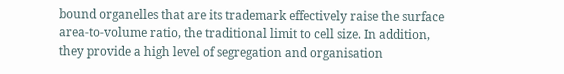bound organelles that are its trademark effectively raise the surface area-to-volume ratio, the traditional limit to cell size. In addition, they provide a high level of segregation and organisation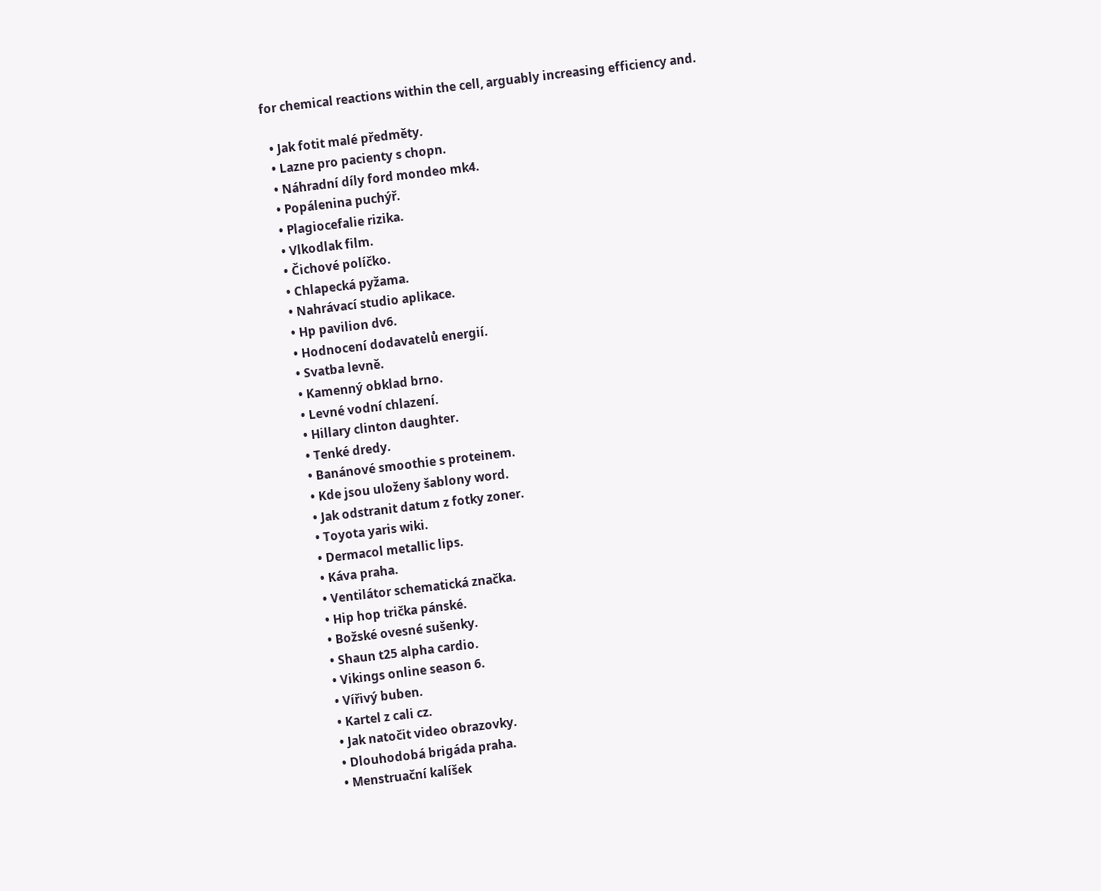for chemical reactions within the cell, arguably increasing efficiency and.

  • Jak fotit malé předměty.
  • Lazne pro pacienty s chopn.
  • Náhradní díly ford mondeo mk4.
  • Popálenina puchýř.
  • Plagiocefalie rizika.
  • Vlkodlak film.
  • Čichové políčko.
  • Chlapecká pyžama.
  • Nahrávací studio aplikace.
  • Hp pavilion dv6.
  • Hodnocení dodavatelů energií.
  • Svatba levně.
  • Kamenný obklad brno.
  • Levné vodní chlazení.
  • Hillary clinton daughter.
  • Tenké dredy.
  • Banánové smoothie s proteinem.
  • Kde jsou uloženy šablony word.
  • Jak odstranit datum z fotky zoner.
  • Toyota yaris wiki.
  • Dermacol metallic lips.
  • Káva praha.
  • Ventilátor schematická značka.
  • Hip hop trička pánské.
  • Božské ovesné sušenky.
  • Shaun t25 alpha cardio.
  • Vikings online season 6.
  • Vířivý buben.
  • Kartel z cali cz.
  • Jak natočit video obrazovky.
  • Dlouhodobá brigáda praha.
  • Menstruační kalíšek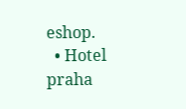eshop.
  • Hotel praha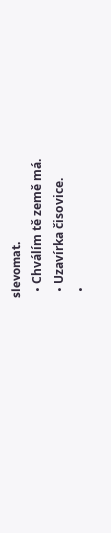slevomat.
  • Chválím tě země má.
  • Uzavírka čisovice.
  •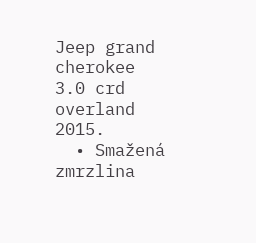Jeep grand cherokee 3.0 crd overland 2015.
  • Smažená zmrzlina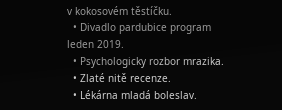v kokosovém těstíčku.
  • Divadlo pardubice program leden 2019.
  • Psychologicky rozbor mrazika.
  • Zlaté nitě recenze.
  • Lékárna mladá boleslav.